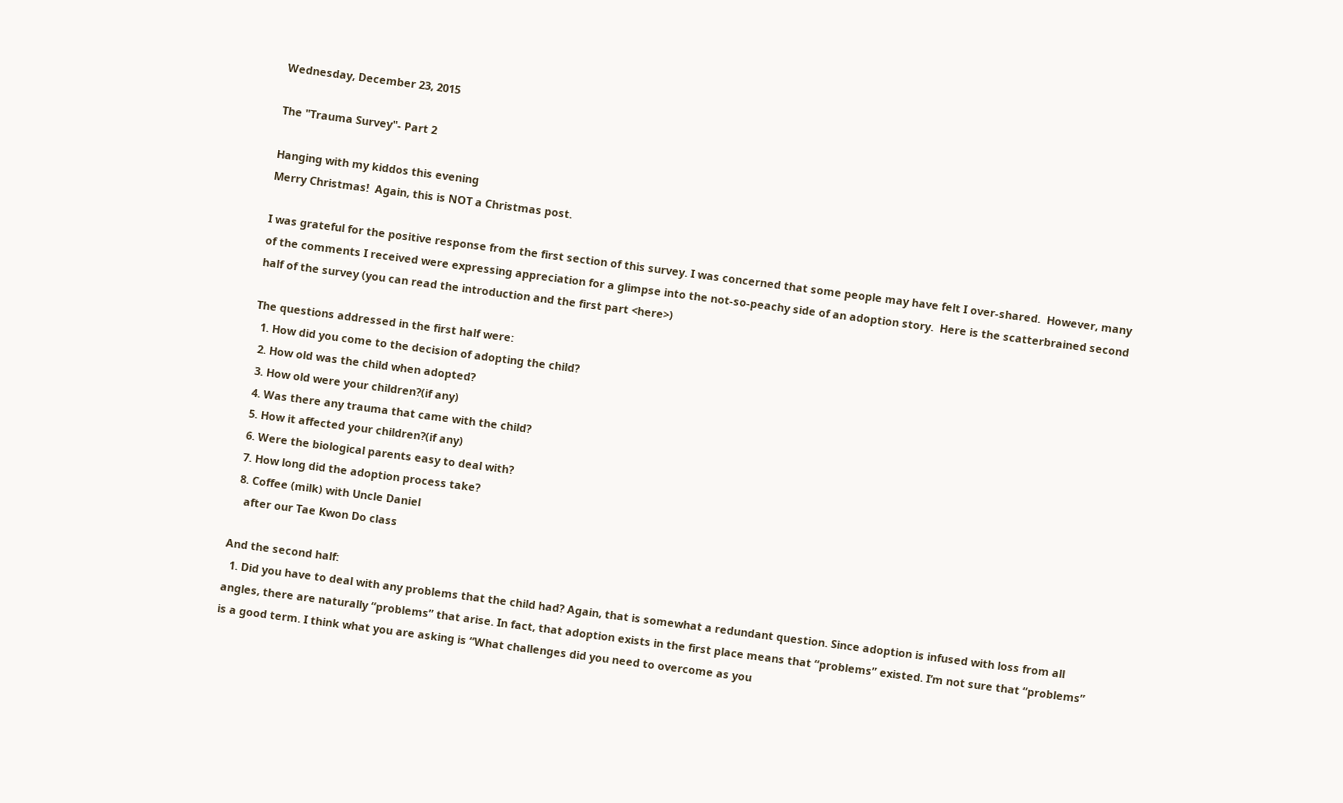Wednesday, December 23, 2015

The "Trauma Survey"- Part 2

Hanging with my kiddos this evening
Merry Christmas!  Again, this is NOT a Christmas post.

I was grateful for the positive response from the first section of this survey. I was concerned that some people may have felt I over-shared.  However, many of the comments I received were expressing appreciation for a glimpse into the not-so-peachy side of an adoption story.  Here is the scatterbrained second half of the survey (you can read the introduction and the first part <here>)

The questions addressed in the first half were:
  1. How did you come to the decision of adopting the child?
  2. How old was the child when adopted?
  3. How old were your children?(if any)
  4. Was there any trauma that came with the child?
  5. How it affected your children?(if any)
  6. Were the biological parents easy to deal with?
  7. How long did the adoption process take?
  8. Coffee (milk) with Uncle Daniel
    after our Tae Kwon Do class

And the second half:
  1. Did you have to deal with any problems that the child had? Again, that is somewhat a redundant question. Since adoption is infused with loss from all angles, there are naturally “problems” that arise. In fact, that adoption exists in the first place means that “problems” existed. I’m not sure that “problems” is a good term. I think what you are asking is “What challenges did you need to overcome as you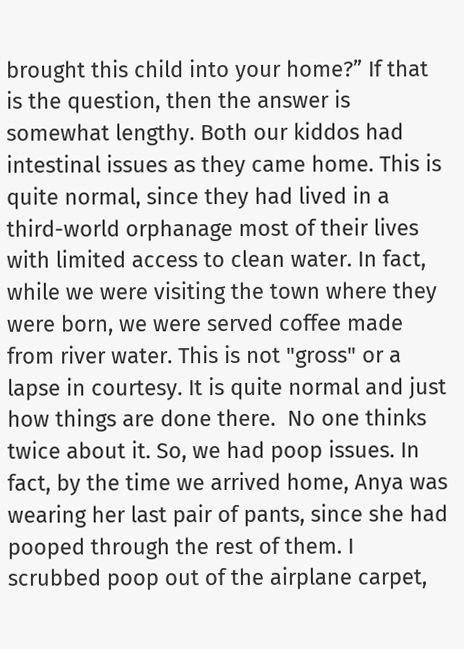brought this child into your home?” If that is the question, then the answer is somewhat lengthy. Both our kiddos had intestinal issues as they came home. This is quite normal, since they had lived in a third-world orphanage most of their lives with limited access to clean water. In fact, while we were visiting the town where they were born, we were served coffee made from river water. This is not "gross" or a lapse in courtesy. It is quite normal and just how things are done there.  No one thinks twice about it. So, we had poop issues. In fact, by the time we arrived home, Anya was wearing her last pair of pants, since she had pooped through the rest of them. I scrubbed poop out of the airplane carpet,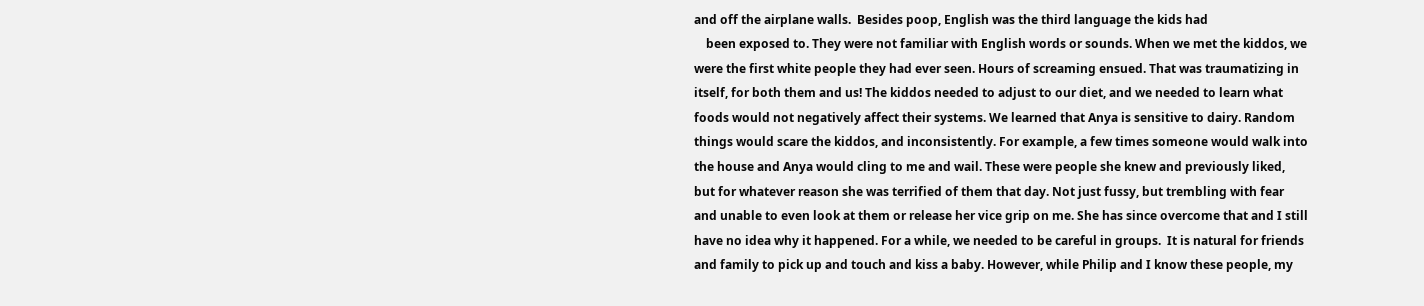and off the airplane walls.  Besides poop, English was the third language the kids had
    been exposed to. They were not familiar with English words or sounds. When we met the kiddos, we were the first white people they had ever seen. Hours of screaming ensued. That was traumatizing in itself, for both them and us! The kiddos needed to adjust to our diet, and we needed to learn what foods would not negatively affect their systems. We learned that Anya is sensitive to dairy. Random things would scare the kiddos, and inconsistently. For example, a few times someone would walk into the house and Anya would cling to me and wail. These were people she knew and previously liked, but for whatever reason she was terrified of them that day. Not just fussy, but trembling with fear and unable to even look at them or release her vice grip on me. She has since overcome that and I still have no idea why it happened. For a while, we needed to be careful in groups.  It is natural for friends and family to pick up and touch and kiss a baby. However, while Philip and I know these people, my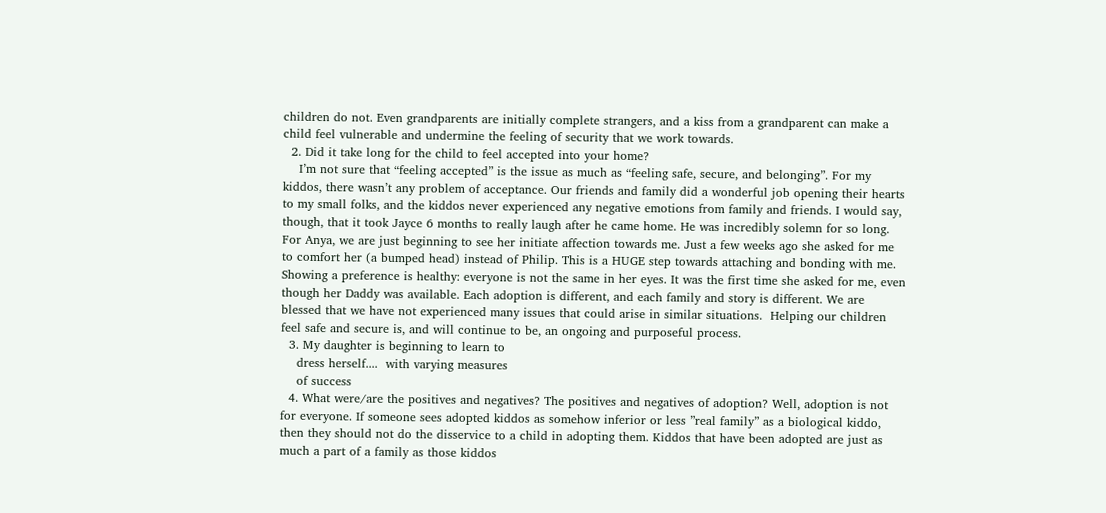children do not. Even grandparents are initially complete strangers, and a kiss from a grandparent can make a child feel vulnerable and undermine the feeling of security that we work towards.
  2. Did it take long for the child to feel accepted into your home?
    I’m not sure that “feeling accepted” is the issue as much as “feeling safe, secure, and belonging”. For my kiddos, there wasn’t any problem of acceptance. Our friends and family did a wonderful job opening their hearts to my small folks, and the kiddos never experienced any negative emotions from family and friends. I would say, though, that it took Jayce 6 months to really laugh after he came home. He was incredibly solemn for so long.  For Anya, we are just beginning to see her initiate affection towards me. Just a few weeks ago she asked for me to comfort her (a bumped head) instead of Philip. This is a HUGE step towards attaching and bonding with me. Showing a preference is healthy: everyone is not the same in her eyes. It was the first time she asked for me, even though her Daddy was available. Each adoption is different, and each family and story is different. We are blessed that we have not experienced many issues that could arise in similar situations.  Helping our children feel safe and secure is, and will continue to be, an ongoing and purposeful process.
  3. My daughter is beginning to learn to
    dress herself....  with varying measures
    of success
  4. What were/are the positives and negatives? The positives and negatives of adoption? Well, adoption is not for everyone. If someone sees adopted kiddos as somehow inferior or less ”real family” as a biological kiddo, then they should not do the disservice to a child in adopting them. Kiddos that have been adopted are just as much a part of a family as those kiddos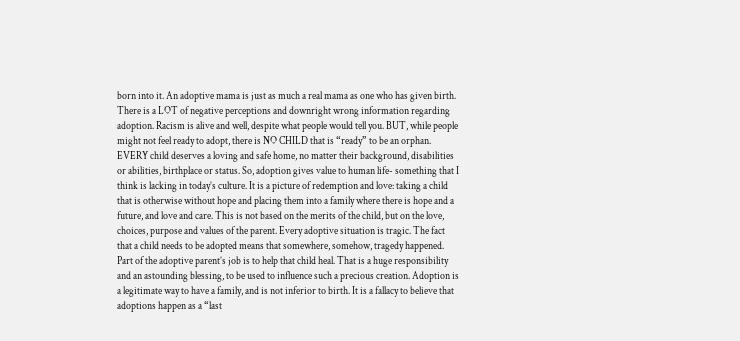born into it. An adoptive mama is just as much a real mama as one who has given birth. There is a LOT of negative perceptions and downright wrong information regarding adoption. Racism is alive and well, despite what people would tell you. BUT, while people might not feel ready to adopt, there is NO CHILD that is “ready” to be an orphan. EVERY child deserves a loving and safe home, no matter their background, disabilities or abilities, birthplace or status. So, adoption gives value to human life- something that I think is lacking in today’s culture. It is a picture of redemption and love: taking a child that is otherwise without hope and placing them into a family where there is hope and a future, and love and care. This is not based on the merits of the child, but on the love, choices, purpose and values of the parent. Every adoptive situation is tragic. The fact that a child needs to be adopted means that somewhere, somehow, tragedy happened. Part of the adoptive parent’s job is to help that child heal. That is a huge responsibility and an astounding blessing, to be used to influence such a precious creation. Adoption is a legitimate way to have a family, and is not inferior to birth. It is a fallacy to believe that adoptions happen as a “last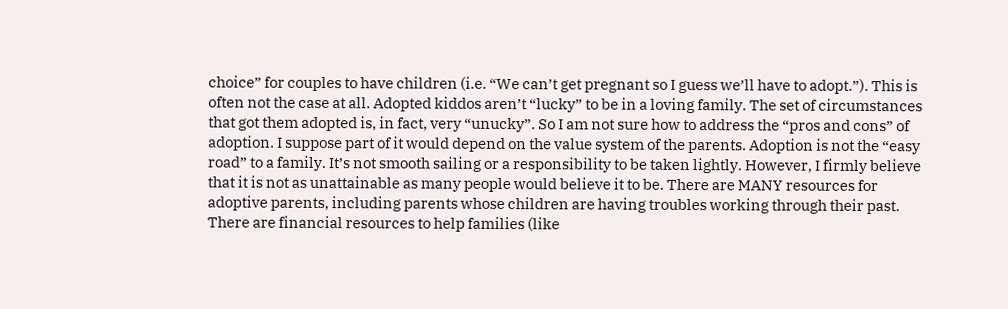choice” for couples to have children (i.e. “We can’t get pregnant so I guess we’ll have to adopt.”). This is often not the case at all. Adopted kiddos aren’t “lucky” to be in a loving family. The set of circumstances that got them adopted is, in fact, very “unucky”. So I am not sure how to address the “pros and cons” of adoption. I suppose part of it would depend on the value system of the parents. Adoption is not the “easy road” to a family. It’s not smooth sailing or a responsibility to be taken lightly. However, I firmly believe that it is not as unattainable as many people would believe it to be. There are MANY resources for adoptive parents, including parents whose children are having troubles working through their past. There are financial resources to help families (like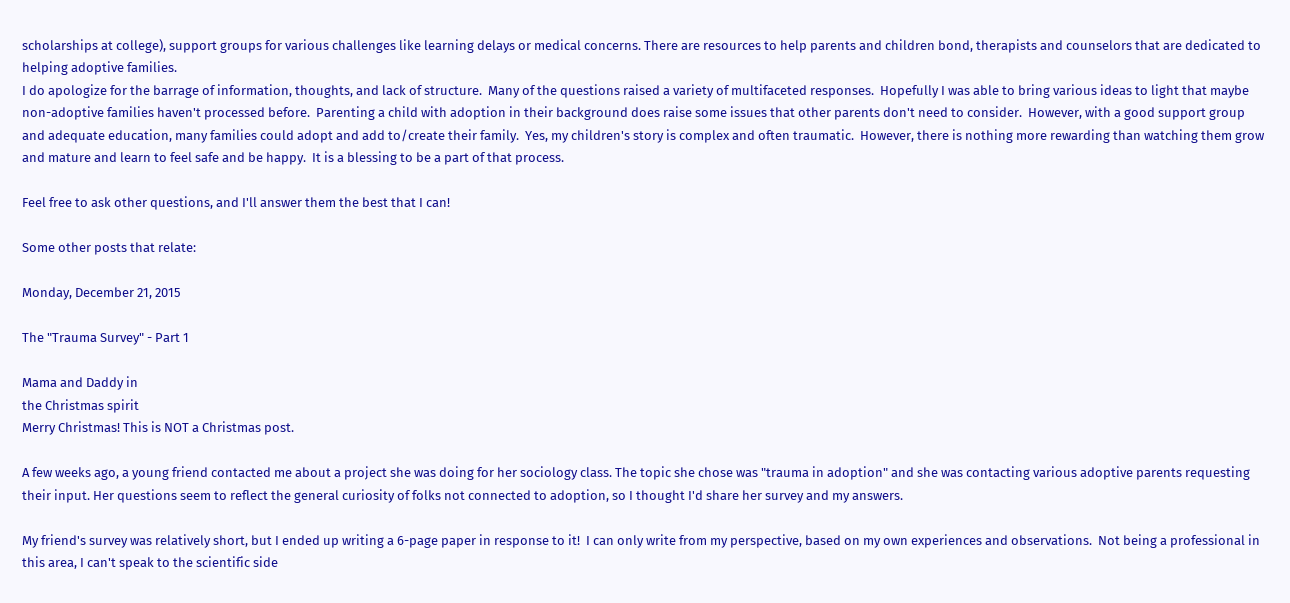scholarships at college), support groups for various challenges like learning delays or medical concerns. There are resources to help parents and children bond, therapists and counselors that are dedicated to helping adoptive families.
I do apologize for the barrage of information, thoughts, and lack of structure.  Many of the questions raised a variety of multifaceted responses.  Hopefully I was able to bring various ideas to light that maybe non-adoptive families haven't processed before.  Parenting a child with adoption in their background does raise some issues that other parents don't need to consider.  However, with a good support group and adequate education, many families could adopt and add to/create their family.  Yes, my children's story is complex and often traumatic.  However, there is nothing more rewarding than watching them grow and mature and learn to feel safe and be happy.  It is a blessing to be a part of that process.

Feel free to ask other questions, and I'll answer them the best that I can!

Some other posts that relate:

Monday, December 21, 2015

The "Trauma Survey" - Part 1

Mama and Daddy in
the Christmas spirit
Merry Christmas! This is NOT a Christmas post.

A few weeks ago, a young friend contacted me about a project she was doing for her sociology class. The topic she chose was "trauma in adoption" and she was contacting various adoptive parents requesting their input. Her questions seem to reflect the general curiosity of folks not connected to adoption, so I thought I'd share her survey and my answers.

My friend's survey was relatively short, but I ended up writing a 6-page paper in response to it!  I can only write from my perspective, based on my own experiences and observations.  Not being a professional in this area, I can't speak to the scientific side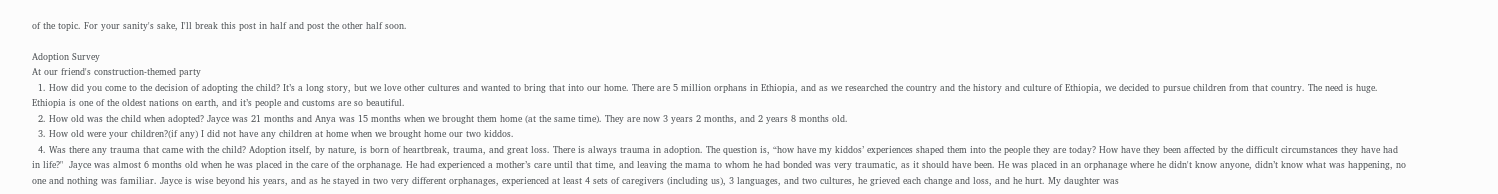of the topic. For your sanity's sake, I'll break this post in half and post the other half soon.

Adoption Survey
At our friend's construction-themed party
  1. How did you come to the decision of adopting the child? It’s a long story, but we love other cultures and wanted to bring that into our home. There are 5 million orphans in Ethiopia, and as we researched the country and the history and culture of Ethiopia, we decided to pursue children from that country. The need is huge. Ethiopia is one of the oldest nations on earth, and it’s people and customs are so beautiful.
  2. How old was the child when adopted? Jayce was 21 months and Anya was 15 months when we brought them home (at the same time). They are now 3 years 2 months, and 2 years 8 months old.
  3. How old were your children?(if any) I did not have any children at home when we brought home our two kiddos.
  4. Was there any trauma that came with the child? Adoption itself, by nature, is born of heartbreak, trauma, and great loss. There is always trauma in adoption. The question is, “how have my kiddos’ experiences shaped them into the people they are today? How have they been affected by the difficult circumstances they have had in life?"  Jayce was almost 6 months old when he was placed in the care of the orphanage. He had experienced a mother’s care until that time, and leaving the mama to whom he had bonded was very traumatic, as it should have been. He was placed in an orphanage where he didn't know anyone, didn’t know what was happening, no one and nothing was familiar. Jayce is wise beyond his years, and as he stayed in two very different orphanages, experienced at least 4 sets of caregivers (including us), 3 languages, and two cultures, he grieved each change and loss, and he hurt. My daughter was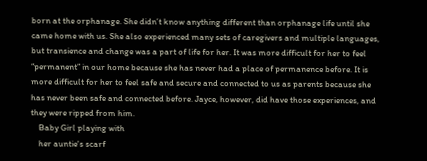born at the orphanage. She didn’t know anything different than orphanage life until she came home with us. She also experienced many sets of caregivers and multiple languages, but transience and change was a part of life for her. It was more difficult for her to feel “permanent” in our home because she has never had a place of permanence before. It is more difficult for her to feel safe and secure and connected to us as parents because she has never been safe and connected before. Jayce, however, did have those experiences, and they were ripped from him.
    Baby Girl playing with
    her auntie's scarf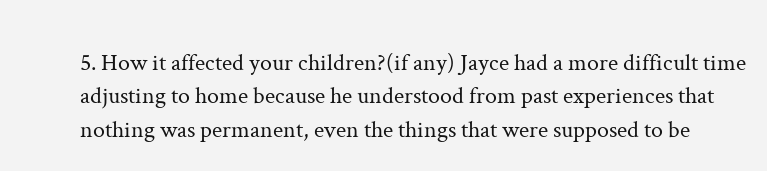5. How it affected your children?(if any) Jayce had a more difficult time adjusting to home because he understood from past experiences that nothing was permanent, even the things that were supposed to be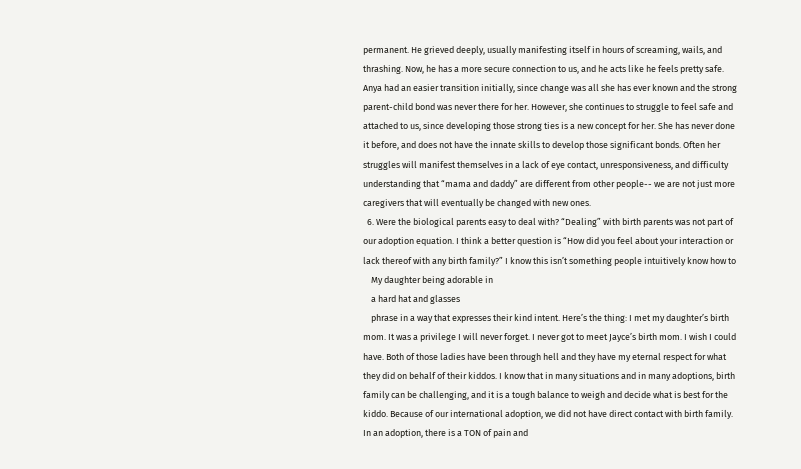permanent. He grieved deeply, usually manifesting itself in hours of screaming, wails, and thrashing. Now, he has a more secure connection to us, and he acts like he feels pretty safe. Anya had an easier transition initially, since change was all she has ever known and the strong parent-child bond was never there for her. However, she continues to struggle to feel safe and attached to us, since developing those strong ties is a new concept for her. She has never done it before, and does not have the innate skills to develop those significant bonds. Often her struggles will manifest themselves in a lack of eye contact, unresponsiveness, and difficulty understanding that “mama and daddy” are different from other people-- we are not just more caregivers that will eventually be changed with new ones.
  6. Were the biological parents easy to deal with? “Dealing” with birth parents was not part of our adoption equation. I think a better question is “How did you feel about your interaction or lack thereof with any birth family?” I know this isn’t something people intuitively know how to
    My daughter being adorable in
    a hard hat and glasses
    phrase in a way that expresses their kind intent. Here’s the thing: I met my daughter’s birth mom. It was a privilege I will never forget. I never got to meet Jayce’s birth mom. I wish I could have. Both of those ladies have been through hell and they have my eternal respect for what they did on behalf of their kiddos. I know that in many situations and in many adoptions, birth family can be challenging, and it is a tough balance to weigh and decide what is best for the kiddo. Because of our international adoption, we did not have direct contact with birth family. In an adoption, there is a TON of pain and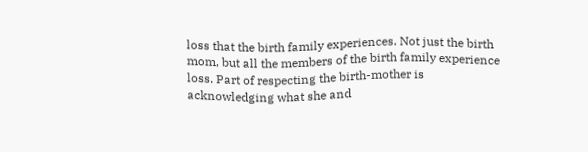loss that the birth family experiences. Not just the birth mom, but all the members of the birth family experience loss. Part of respecting the birth-mother is acknowledging what she and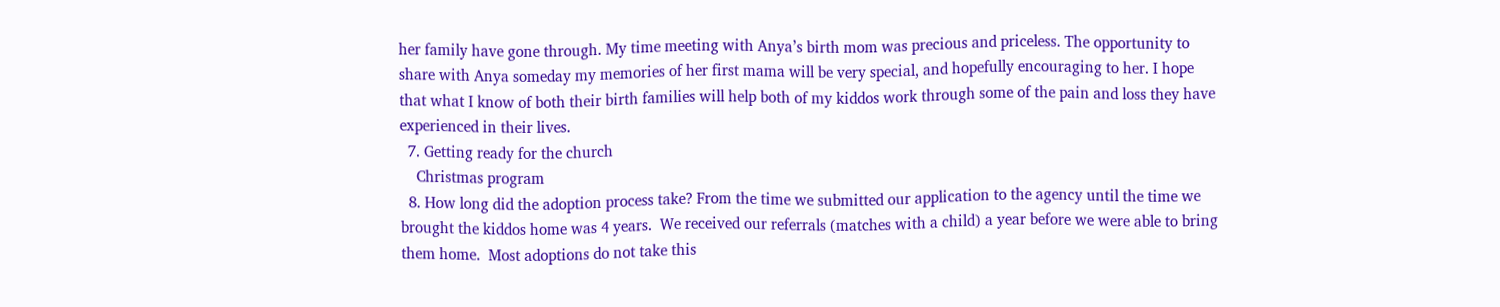her family have gone through. My time meeting with Anya’s birth mom was precious and priceless. The opportunity to share with Anya someday my memories of her first mama will be very special, and hopefully encouraging to her. I hope that what I know of both their birth families will help both of my kiddos work through some of the pain and loss they have experienced in their lives.
  7. Getting ready for the church
    Christmas program
  8. How long did the adoption process take? From the time we submitted our application to the agency until the time we brought the kiddos home was 4 years.  We received our referrals (matches with a child) a year before we were able to bring them home.  Most adoptions do not take this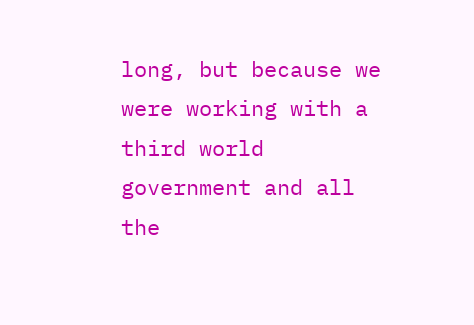long, but because we were working with a third world government and all the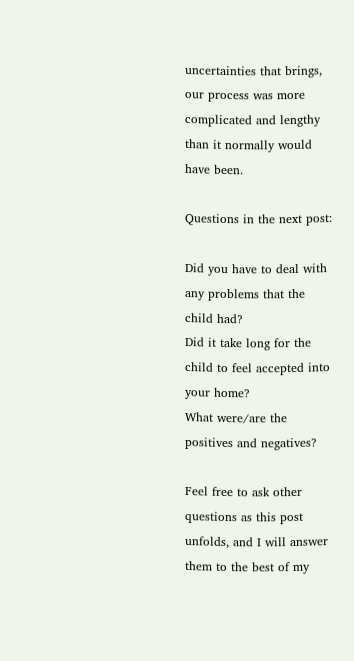uncertainties that brings, our process was more complicated and lengthy than it normally would have been.

Questions in the next post:

Did you have to deal with any problems that the child had?
Did it take long for the child to feel accepted into your home?
What were/are the positives and negatives?

Feel free to ask other questions as this post unfolds, and I will answer them to the best of my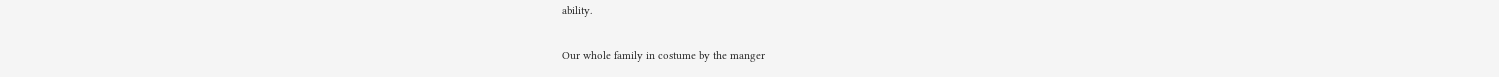ability.

Our whole family in costume by the manger